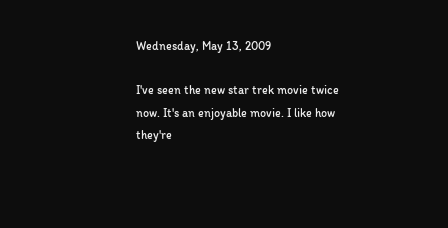Wednesday, May 13, 2009

I've seen the new star trek movie twice now. It's an enjoyable movie. I like how they're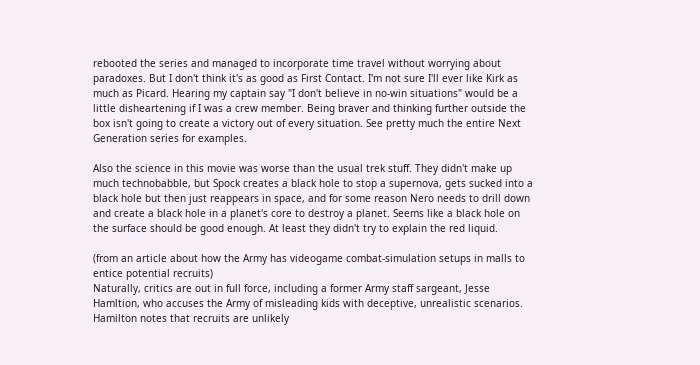rebooted the series and managed to incorporate time travel without worrying about paradoxes. But I don't think it's as good as First Contact. I'm not sure I'll ever like Kirk as much as Picard. Hearing my captain say "I don't believe in no-win situations" would be a little disheartening if I was a crew member. Being braver and thinking further outside the box isn't going to create a victory out of every situation. See pretty much the entire Next Generation series for examples.

Also the science in this movie was worse than the usual trek stuff. They didn't make up much technobabble, but Spock creates a black hole to stop a supernova, gets sucked into a black hole but then just reappears in space, and for some reason Nero needs to drill down and create a black hole in a planet's core to destroy a planet. Seems like a black hole on the surface should be good enough. At least they didn't try to explain the red liquid.

(from an article about how the Army has videogame combat-simulation setups in malls to entice potential recruits)
Naturally, critics are out in full force, including a former Army staff sargeant, Jesse Hamltion, who accuses the Army of misleading kids with deceptive, unrealistic scenarios. Hamilton notes that recruits are unlikely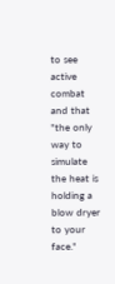to see active combat and that "the only way to simulate the heat is holding a blow dryer to your face."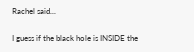Rachel said...

I guess if the black hole is INSIDE the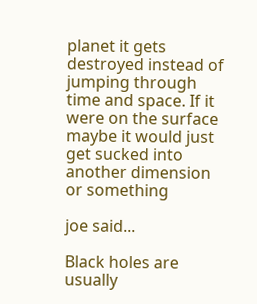planet it gets destroyed instead of jumping through time and space. If it were on the surface maybe it would just get sucked into another dimension or something

joe said...

Black holes are usually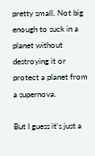pretty small. Not big enough to suck in a planet without destroying it or protect a planet from a supernova.

But I guess it's just a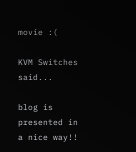movie :(

KVM Switches said...

blog is presented in a nice way!!